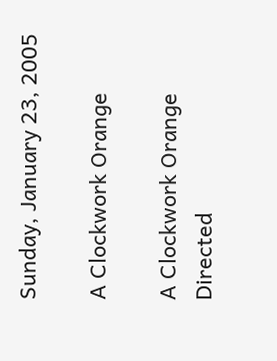Sunday, January 23, 2005

A Clockwork Orange

A Clockwork Orange
Directed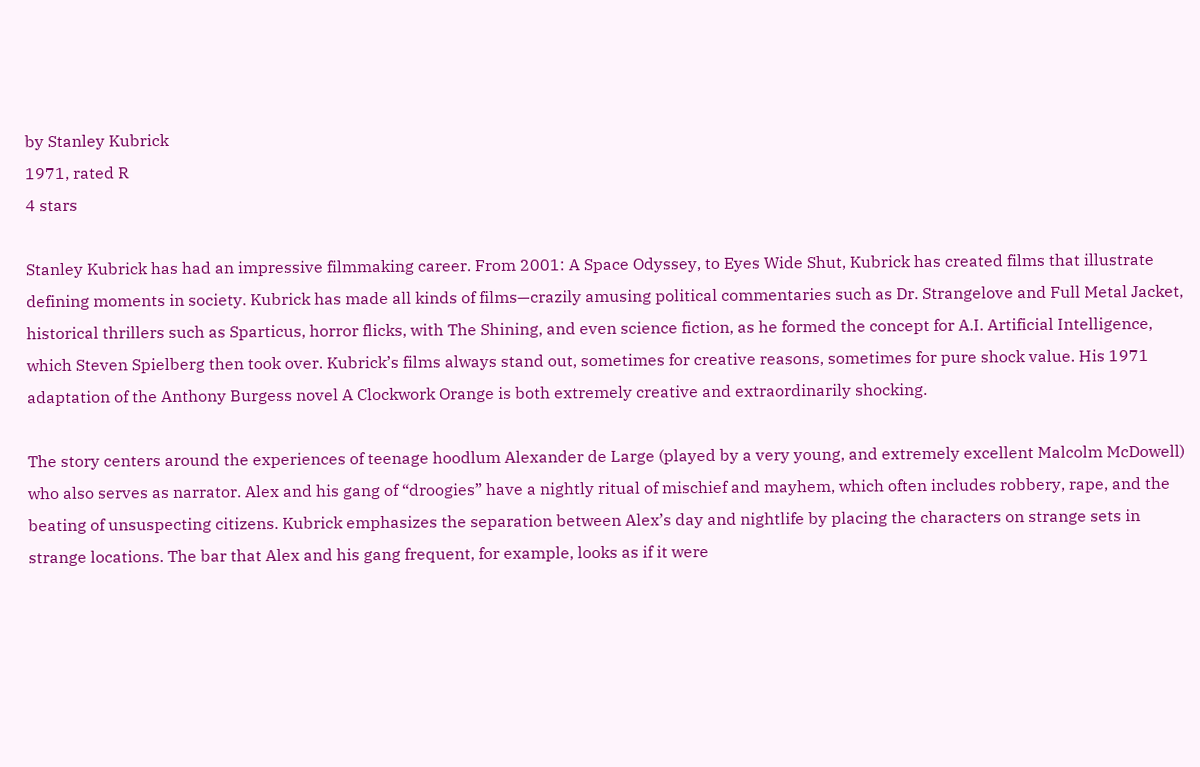by Stanley Kubrick
1971, rated R
4 stars

Stanley Kubrick has had an impressive filmmaking career. From 2001: A Space Odyssey, to Eyes Wide Shut, Kubrick has created films that illustrate defining moments in society. Kubrick has made all kinds of films—crazily amusing political commentaries such as Dr. Strangelove and Full Metal Jacket, historical thrillers such as Sparticus, horror flicks, with The Shining, and even science fiction, as he formed the concept for A.I. Artificial Intelligence, which Steven Spielberg then took over. Kubrick’s films always stand out, sometimes for creative reasons, sometimes for pure shock value. His 1971 adaptation of the Anthony Burgess novel A Clockwork Orange is both extremely creative and extraordinarily shocking.

The story centers around the experiences of teenage hoodlum Alexander de Large (played by a very young, and extremely excellent Malcolm McDowell) who also serves as narrator. Alex and his gang of “droogies” have a nightly ritual of mischief and mayhem, which often includes robbery, rape, and the beating of unsuspecting citizens. Kubrick emphasizes the separation between Alex’s day and nightlife by placing the characters on strange sets in strange locations. The bar that Alex and his gang frequent, for example, looks as if it were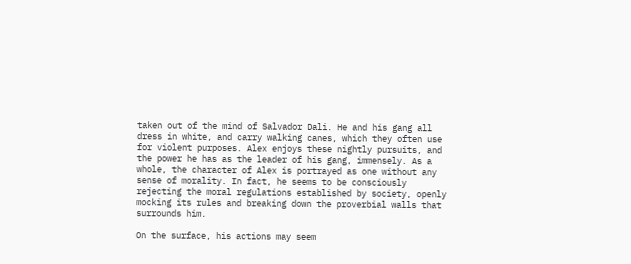taken out of the mind of Salvador Dali. He and his gang all dress in white, and carry walking canes, which they often use for violent purposes. Alex enjoys these nightly pursuits, and the power he has as the leader of his gang, immensely. As a whole, the character of Alex is portrayed as one without any sense of morality. In fact, he seems to be consciously rejecting the moral regulations established by society, openly mocking its rules and breaking down the proverbial walls that surrounds him.

On the surface, his actions may seem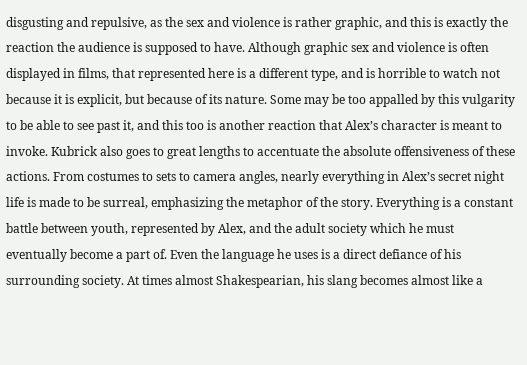disgusting and repulsive, as the sex and violence is rather graphic, and this is exactly the reaction the audience is supposed to have. Although graphic sex and violence is often displayed in films, that represented here is a different type, and is horrible to watch not because it is explicit, but because of its nature. Some may be too appalled by this vulgarity to be able to see past it, and this too is another reaction that Alex’s character is meant to invoke. Kubrick also goes to great lengths to accentuate the absolute offensiveness of these actions. From costumes to sets to camera angles, nearly everything in Alex’s secret night life is made to be surreal, emphasizing the metaphor of the story. Everything is a constant battle between youth, represented by Alex, and the adult society which he must eventually become a part of. Even the language he uses is a direct defiance of his surrounding society. At times almost Shakespearian, his slang becomes almost like a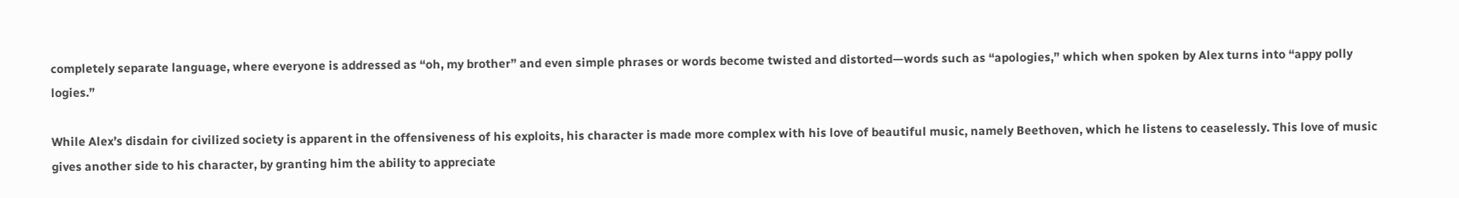completely separate language, where everyone is addressed as “oh, my brother” and even simple phrases or words become twisted and distorted—words such as “apologies,” which when spoken by Alex turns into “appy polly logies.”

While Alex’s disdain for civilized society is apparent in the offensiveness of his exploits, his character is made more complex with his love of beautiful music, namely Beethoven, which he listens to ceaselessly. This love of music gives another side to his character, by granting him the ability to appreciate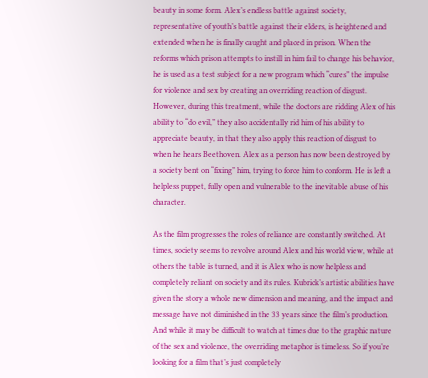beauty in some form. Alex’s endless battle against society, representative of youth’s battle against their elders, is heightened and extended when he is finally caught and placed in prison. When the reforms which prison attempts to instill in him fail to change his behavior, he is used as a test subject for a new program which “cures” the impulse for violence and sex by creating an overriding reaction of disgust. However, during this treatment, while the doctors are ridding Alex of his ability to “do evil,” they also accidentally rid him of his ability to appreciate beauty, in that they also apply this reaction of disgust to when he hears Beethoven. Alex as a person has now been destroyed by a society bent on “fixing” him, trying to force him to conform. He is left a helpless puppet, fully open and vulnerable to the inevitable abuse of his character.

As the film progresses the roles of reliance are constantly switched. At times, society seems to revolve around Alex and his world view, while at others the table is turned, and it is Alex who is now helpless and completely reliant on society and its rules. Kubrick’s artistic abilities have given the story a whole new dimension and meaning, and the impact and message have not diminished in the 33 years since the film’s production. And while it may be difficult to watch at times due to the graphic nature of the sex and violence, the overriding metaphor is timeless. So if you’re looking for a film that’s just completely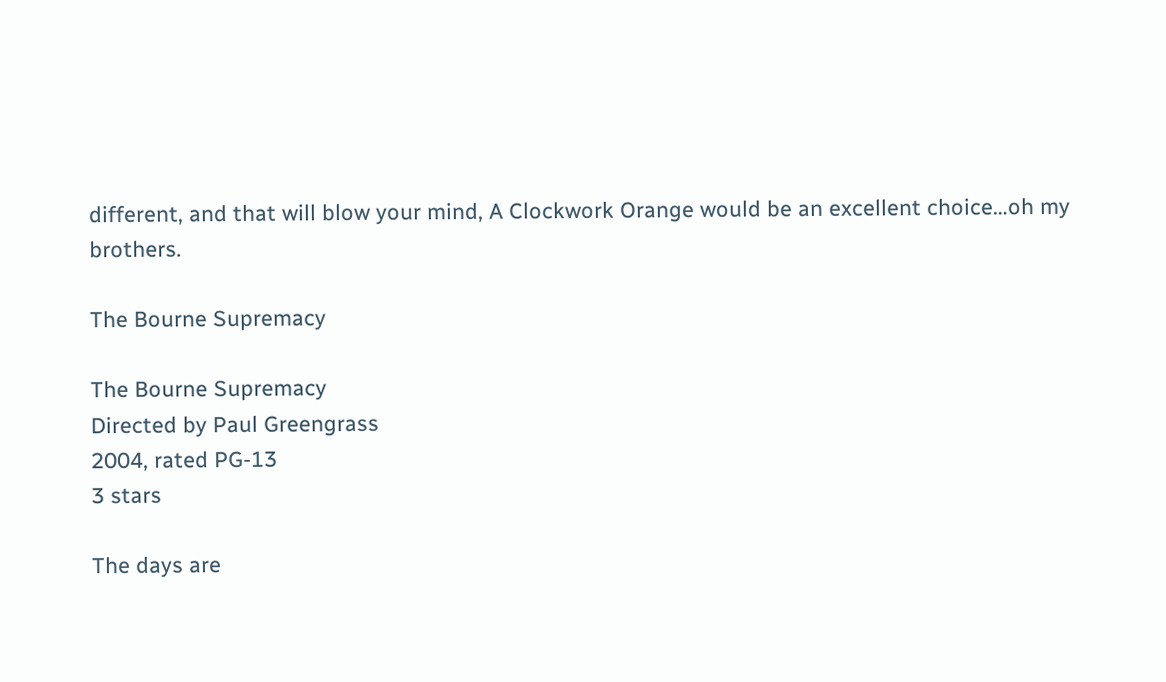different, and that will blow your mind, A Clockwork Orange would be an excellent choice…oh my brothers.

The Bourne Supremacy

The Bourne Supremacy
Directed by Paul Greengrass
2004, rated PG-13
3 stars

The days are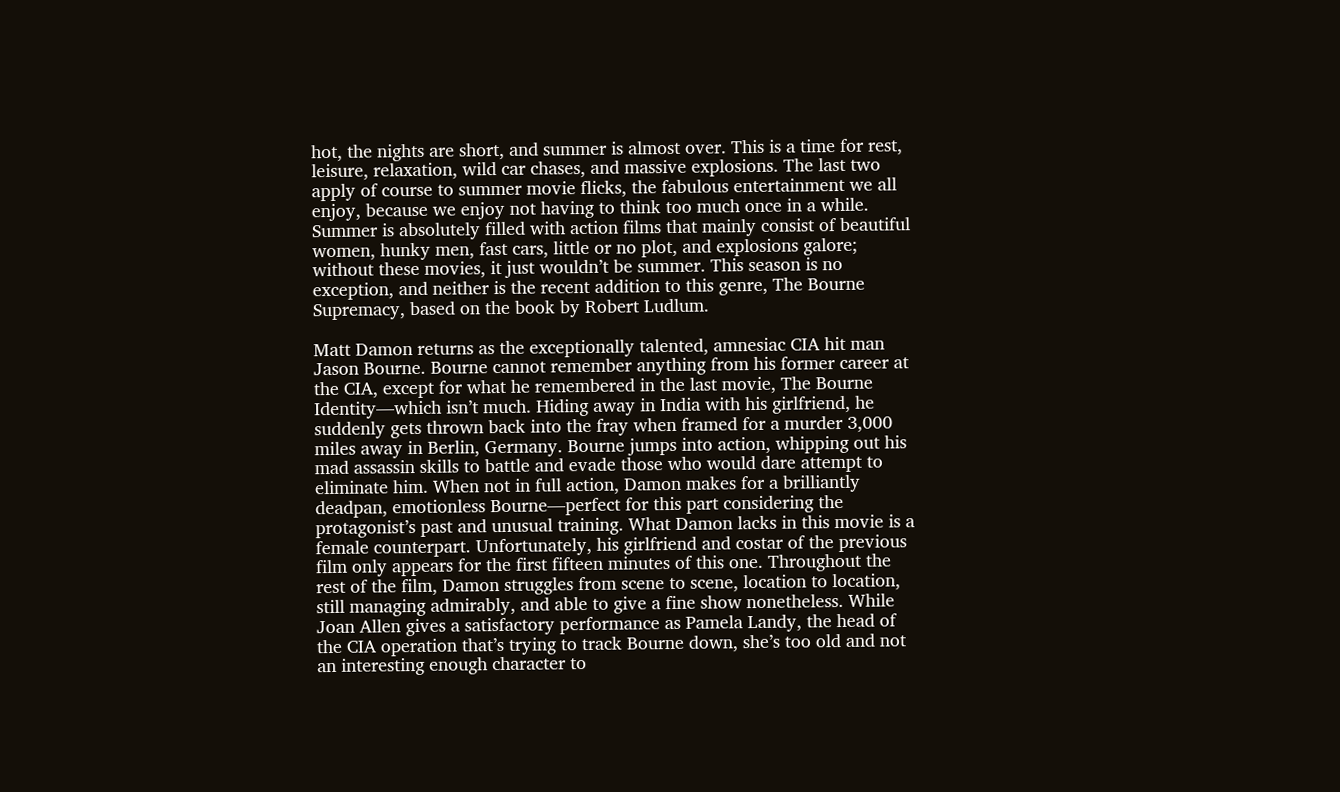hot, the nights are short, and summer is almost over. This is a time for rest, leisure, relaxation, wild car chases, and massive explosions. The last two apply of course to summer movie flicks, the fabulous entertainment we all enjoy, because we enjoy not having to think too much once in a while. Summer is absolutely filled with action films that mainly consist of beautiful women, hunky men, fast cars, little or no plot, and explosions galore; without these movies, it just wouldn’t be summer. This season is no exception, and neither is the recent addition to this genre, The Bourne Supremacy, based on the book by Robert Ludlum.

Matt Damon returns as the exceptionally talented, amnesiac CIA hit man Jason Bourne. Bourne cannot remember anything from his former career at the CIA, except for what he remembered in the last movie, The Bourne Identity—which isn’t much. Hiding away in India with his girlfriend, he suddenly gets thrown back into the fray when framed for a murder 3,000 miles away in Berlin, Germany. Bourne jumps into action, whipping out his mad assassin skills to battle and evade those who would dare attempt to eliminate him. When not in full action, Damon makes for a brilliantly deadpan, emotionless Bourne—perfect for this part considering the protagonist’s past and unusual training. What Damon lacks in this movie is a female counterpart. Unfortunately, his girlfriend and costar of the previous film only appears for the first fifteen minutes of this one. Throughout the rest of the film, Damon struggles from scene to scene, location to location, still managing admirably, and able to give a fine show nonetheless. While Joan Allen gives a satisfactory performance as Pamela Landy, the head of the CIA operation that’s trying to track Bourne down, she’s too old and not an interesting enough character to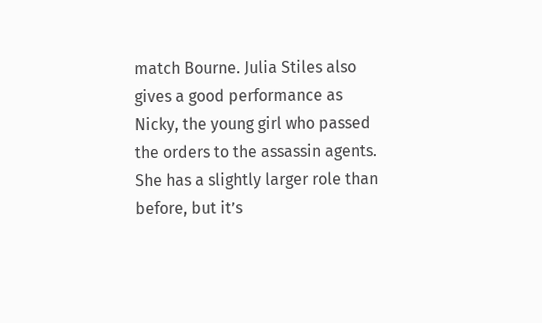match Bourne. Julia Stiles also gives a good performance as Nicky, the young girl who passed the orders to the assassin agents. She has a slightly larger role than before, but it’s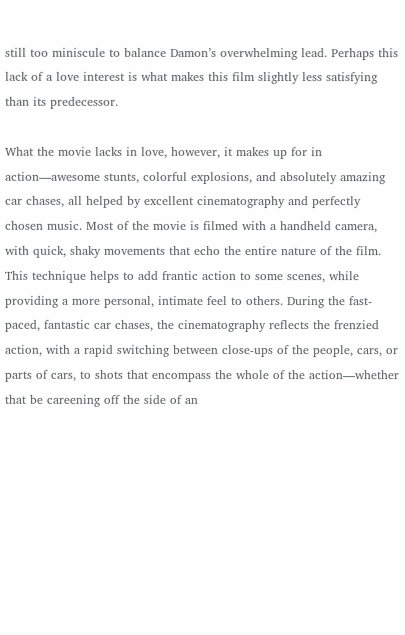still too miniscule to balance Damon’s overwhelming lead. Perhaps this lack of a love interest is what makes this film slightly less satisfying than its predecessor.

What the movie lacks in love, however, it makes up for in action—awesome stunts, colorful explosions, and absolutely amazing car chases, all helped by excellent cinematography and perfectly chosen music. Most of the movie is filmed with a handheld camera, with quick, shaky movements that echo the entire nature of the film. This technique helps to add frantic action to some scenes, while providing a more personal, intimate feel to others. During the fast-paced, fantastic car chases, the cinematography reflects the frenzied action, with a rapid switching between close-ups of the people, cars, or parts of cars, to shots that encompass the whole of the action—whether that be careening off the side of an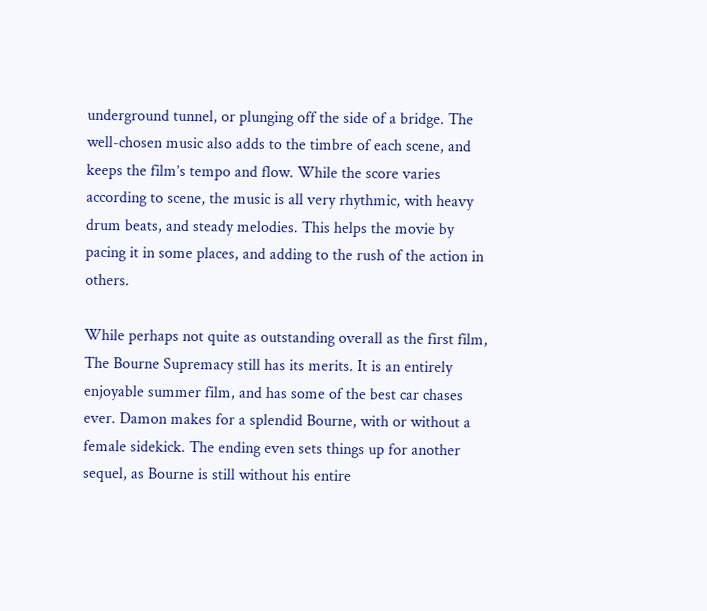underground tunnel, or plunging off the side of a bridge. The well-chosen music also adds to the timbre of each scene, and keeps the film’s tempo and flow. While the score varies according to scene, the music is all very rhythmic, with heavy drum beats, and steady melodies. This helps the movie by pacing it in some places, and adding to the rush of the action in others.

While perhaps not quite as outstanding overall as the first film, The Bourne Supremacy still has its merits. It is an entirely enjoyable summer film, and has some of the best car chases ever. Damon makes for a splendid Bourne, with or without a female sidekick. The ending even sets things up for another sequel, as Bourne is still without his entire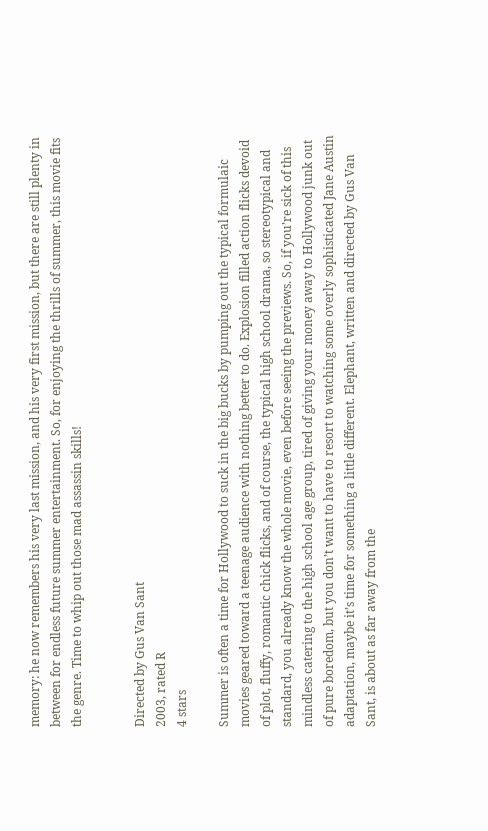memory: he now remembers his very last mission, and his very first mission, but there are still plenty in between for endless future summer entertainment. So, for enjoying the thrills of summer, this movie fits the genre. Time to whip out those mad assassin skills!


Directed by Gus Van Sant
2003, rated R
4 stars

Summer is often a time for Hollywood to suck in the big bucks by pumping out the typical formulaic movies geared toward a teenage audience with nothing better to do. Explosion filled action flicks devoid of plot, fluffy, romantic chick flicks, and of course, the typical high school drama, so stereotypical and standard, you already know the whole movie, even before seeing the previews. So, if you’re sick of this mindless catering to the high school age group, tired of giving your money away to Hollywood junk out of pure boredom, but you don’t want to have to resort to watching some overly sophisticated Jane Austin adaptation, maybe it’s time for something a little different. Elephant, written and directed by Gus Van Sant, is about as far away from the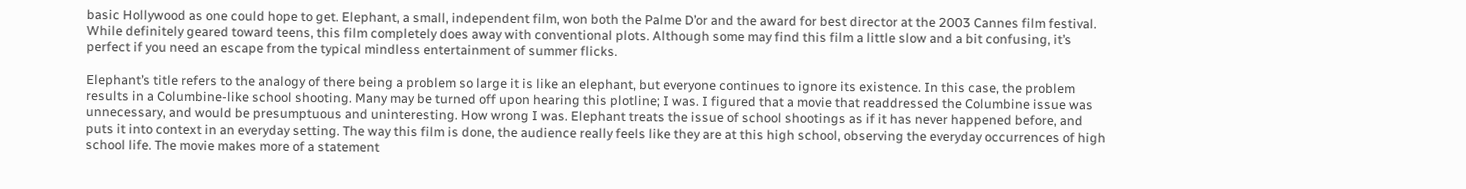basic Hollywood as one could hope to get. Elephant, a small, independent film, won both the Palme D’or and the award for best director at the 2003 Cannes film festival. While definitely geared toward teens, this film completely does away with conventional plots. Although some may find this film a little slow and a bit confusing, it’s perfect if you need an escape from the typical mindless entertainment of summer flicks.

Elephant’s title refers to the analogy of there being a problem so large it is like an elephant, but everyone continues to ignore its existence. In this case, the problem results in a Columbine-like school shooting. Many may be turned off upon hearing this plotline; I was. I figured that a movie that readdressed the Columbine issue was unnecessary, and would be presumptuous and uninteresting. How wrong I was. Elephant treats the issue of school shootings as if it has never happened before, and puts it into context in an everyday setting. The way this film is done, the audience really feels like they are at this high school, observing the everyday occurrences of high school life. The movie makes more of a statement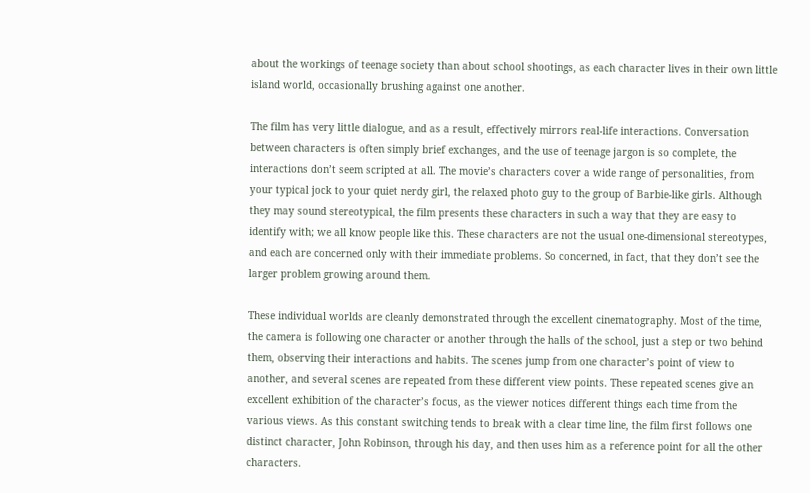about the workings of teenage society than about school shootings, as each character lives in their own little island world, occasionally brushing against one another.

The film has very little dialogue, and as a result, effectively mirrors real-life interactions. Conversation between characters is often simply brief exchanges, and the use of teenage jargon is so complete, the interactions don’t seem scripted at all. The movie’s characters cover a wide range of personalities, from your typical jock to your quiet nerdy girl, the relaxed photo guy to the group of Barbie-like girls. Although they may sound stereotypical, the film presents these characters in such a way that they are easy to identify with; we all know people like this. These characters are not the usual one-dimensional stereotypes, and each are concerned only with their immediate problems. So concerned, in fact, that they don’t see the larger problem growing around them.

These individual worlds are cleanly demonstrated through the excellent cinematography. Most of the time, the camera is following one character or another through the halls of the school, just a step or two behind them, observing their interactions and habits. The scenes jump from one character’s point of view to another, and several scenes are repeated from these different view points. These repeated scenes give an excellent exhibition of the character’s focus, as the viewer notices different things each time from the various views. As this constant switching tends to break with a clear time line, the film first follows one distinct character, John Robinson, through his day, and then uses him as a reference point for all the other characters.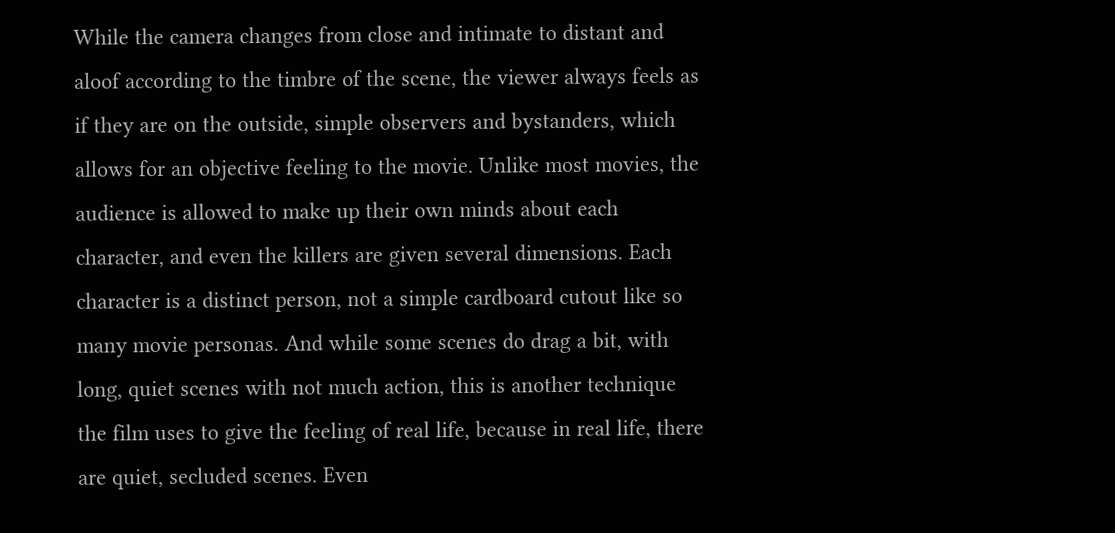While the camera changes from close and intimate to distant and aloof according to the timbre of the scene, the viewer always feels as if they are on the outside, simple observers and bystanders, which allows for an objective feeling to the movie. Unlike most movies, the audience is allowed to make up their own minds about each character, and even the killers are given several dimensions. Each character is a distinct person, not a simple cardboard cutout like so many movie personas. And while some scenes do drag a bit, with long, quiet scenes with not much action, this is another technique the film uses to give the feeling of real life, because in real life, there are quiet, secluded scenes. Even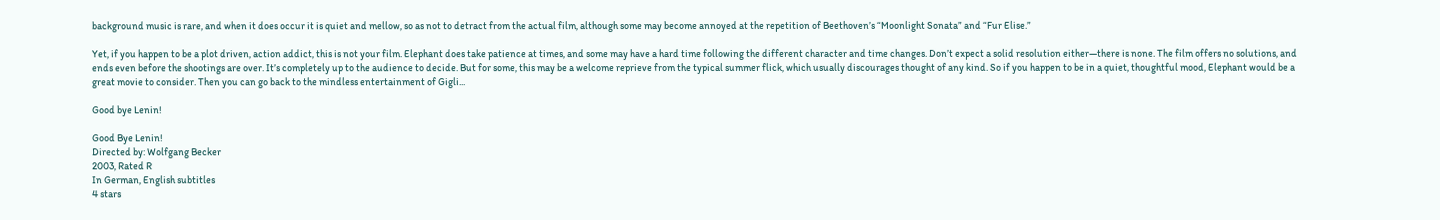background music is rare, and when it does occur it is quiet and mellow, so as not to detract from the actual film, although some may become annoyed at the repetition of Beethoven’s “Moonlight Sonata” and “Fur Elise.”

Yet, if you happen to be a plot driven, action addict, this is not your film. Elephant does take patience at times, and some may have a hard time following the different character and time changes. Don’t expect a solid resolution either—there is none. The film offers no solutions, and ends even before the shootings are over. It’s completely up to the audience to decide. But for some, this may be a welcome reprieve from the typical summer flick, which usually discourages thought of any kind. So if you happen to be in a quiet, thoughtful mood, Elephant would be a great movie to consider. Then you can go back to the mindless entertainment of Gigli...

Good bye Lenin!

Good Bye Lenin!
Directed by: Wolfgang Becker
2003, Rated R
In German, English subtitles
4 stars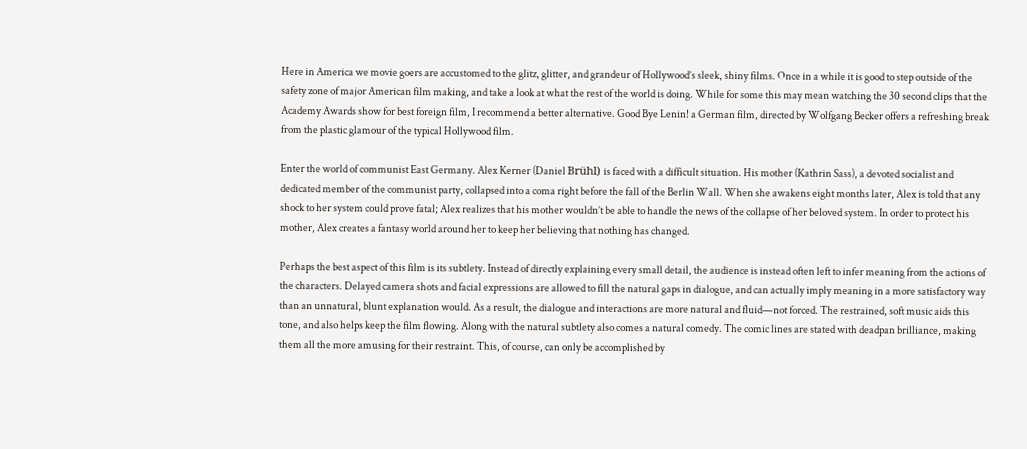Here in America we movie goers are accustomed to the glitz, glitter, and grandeur of Hollywood’s sleek, shiny films. Once in a while it is good to step outside of the safety zone of major American film making, and take a look at what the rest of the world is doing. While for some this may mean watching the 30 second clips that the Academy Awards show for best foreign film, I recommend a better alternative. Good Bye Lenin! a German film, directed by Wolfgang Becker offers a refreshing break from the plastic glamour of the typical Hollywood film.

Enter the world of communist East Germany. Alex Kerner (Daniel Brühl) is faced with a difficult situation. His mother (Kathrin Sass), a devoted socialist and dedicated member of the communist party, collapsed into a coma right before the fall of the Berlin Wall. When she awakens eight months later, Alex is told that any shock to her system could prove fatal; Alex realizes that his mother wouldn’t be able to handle the news of the collapse of her beloved system. In order to protect his mother, Alex creates a fantasy world around her to keep her believing that nothing has changed.

Perhaps the best aspect of this film is its subtlety. Instead of directly explaining every small detail, the audience is instead often left to infer meaning from the actions of the characters. Delayed camera shots and facial expressions are allowed to fill the natural gaps in dialogue, and can actually imply meaning in a more satisfactory way than an unnatural, blunt explanation would. As a result, the dialogue and interactions are more natural and fluid—not forced. The restrained, soft music aids this tone, and also helps keep the film flowing. Along with the natural subtlety also comes a natural comedy. The comic lines are stated with deadpan brilliance, making them all the more amusing for their restraint. This, of course, can only be accomplished by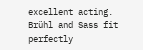excellent acting. Brühl and Sass fit perfectly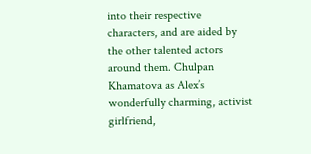into their respective characters, and are aided by the other talented actors around them. Chulpan Khamatova as Alex’s wonderfully charming, activist girlfriend,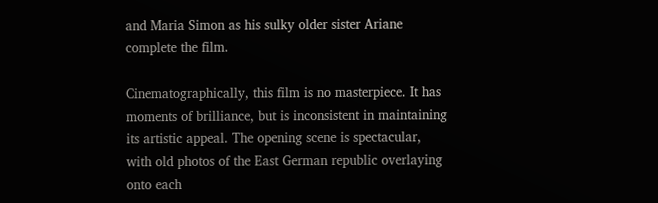and Maria Simon as his sulky older sister Ariane complete the film.

Cinematographically, this film is no masterpiece. It has moments of brilliance, but is inconsistent in maintaining its artistic appeal. The opening scene is spectacular, with old photos of the East German republic overlaying onto each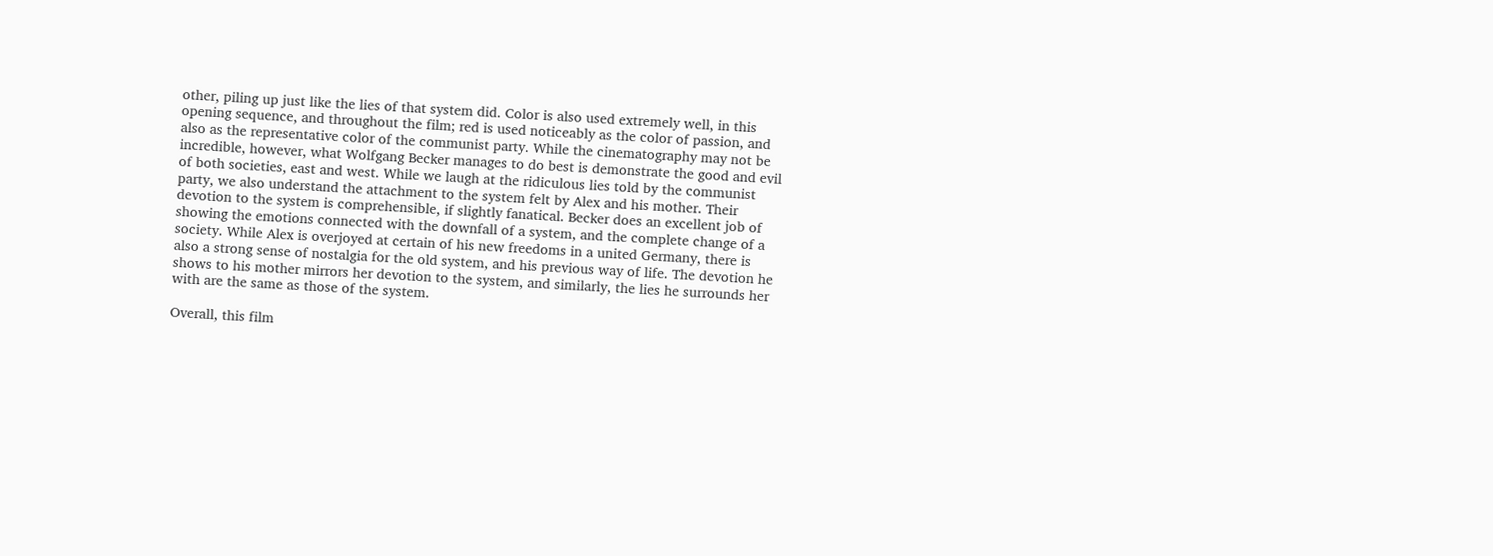other, piling up just like the lies of that system did. Color is also used extremely well, in this opening sequence, and throughout the film; red is used noticeably as the color of passion, and also as the representative color of the communist party. While the cinematography may not be incredible, however, what Wolfgang Becker manages to do best is demonstrate the good and evil of both societies, east and west. While we laugh at the ridiculous lies told by the communist party, we also understand the attachment to the system felt by Alex and his mother. Their devotion to the system is comprehensible, if slightly fanatical. Becker does an excellent job of showing the emotions connected with the downfall of a system, and the complete change of a society. While Alex is overjoyed at certain of his new freedoms in a united Germany, there is also a strong sense of nostalgia for the old system, and his previous way of life. The devotion he shows to his mother mirrors her devotion to the system, and similarly, the lies he surrounds her with are the same as those of the system.

Overall, this film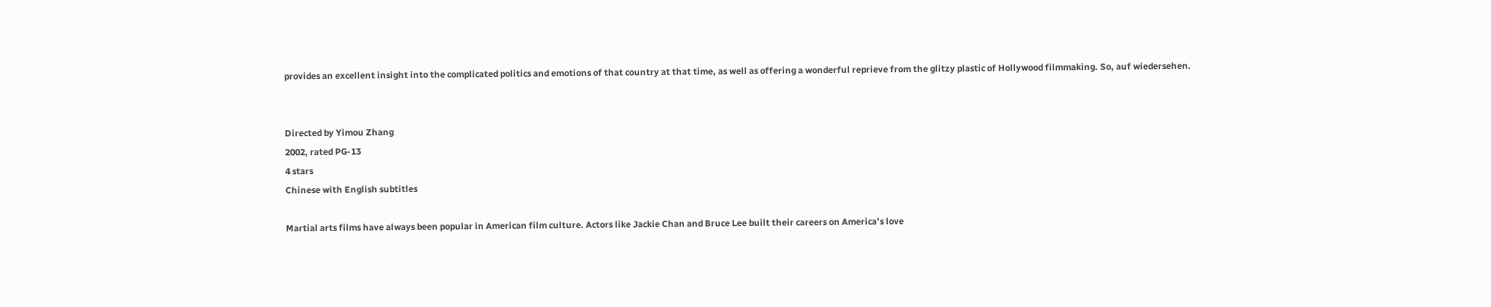provides an excellent insight into the complicated politics and emotions of that country at that time, as well as offering a wonderful reprieve from the glitzy plastic of Hollywood filmmaking. So, auf wiedersehen.


Directed by Yimou Zhang
2002, rated PG-13
4 stars
Chinese with English subtitles

Martial arts films have always been popular in American film culture. Actors like Jackie Chan and Bruce Lee built their careers on America’s love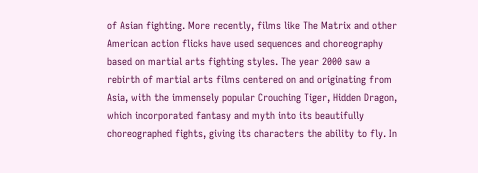of Asian fighting. More recently, films like The Matrix and other American action flicks have used sequences and choreography based on martial arts fighting styles. The year 2000 saw a rebirth of martial arts films centered on and originating from Asia, with the immensely popular Crouching Tiger, Hidden Dragon, which incorporated fantasy and myth into its beautifully choreographed fights, giving its characters the ability to fly. In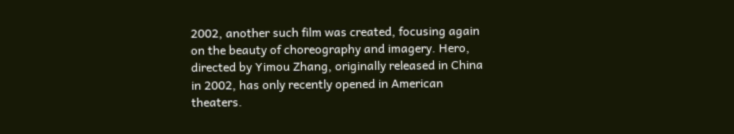2002, another such film was created, focusing again on the beauty of choreography and imagery. Hero, directed by Yimou Zhang, originally released in China in 2002, has only recently opened in American theaters.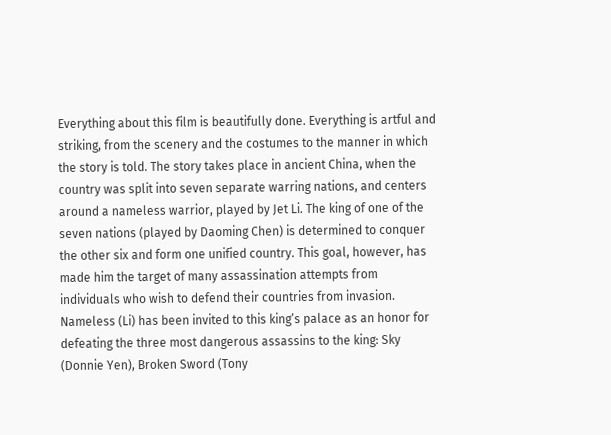Everything about this film is beautifully done. Everything is artful and striking, from the scenery and the costumes to the manner in which the story is told. The story takes place in ancient China, when the country was split into seven separate warring nations, and centers around a nameless warrior, played by Jet Li. The king of one of the seven nations (played by Daoming Chen) is determined to conquer the other six and form one unified country. This goal, however, has made him the target of many assassination attempts from individuals who wish to defend their countries from invasion. Nameless (Li) has been invited to this king’s palace as an honor for defeating the three most dangerous assassins to the king: Sky (Donnie Yen), Broken Sword (Tony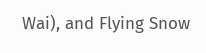Wai), and Flying Snow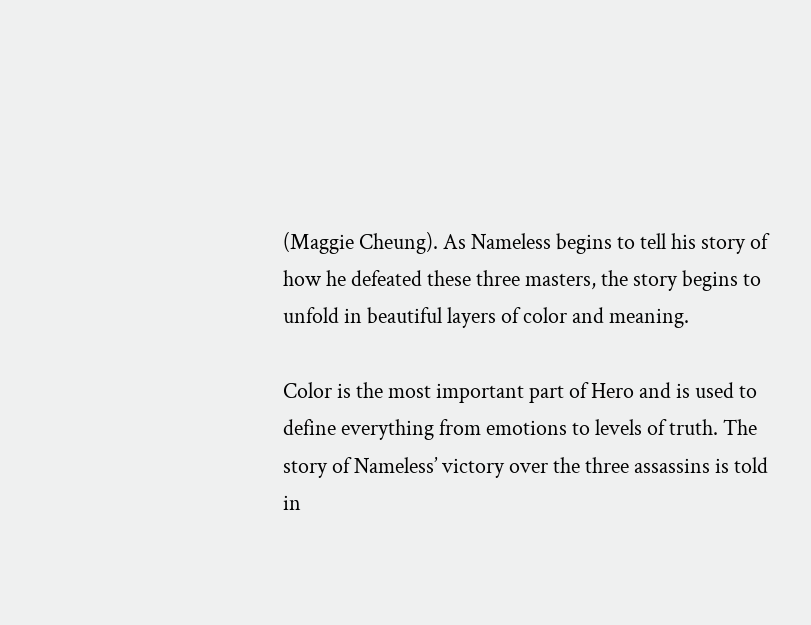(Maggie Cheung). As Nameless begins to tell his story of how he defeated these three masters, the story begins to unfold in beautiful layers of color and meaning.

Color is the most important part of Hero and is used to define everything from emotions to levels of truth. The story of Nameless’ victory over the three assassins is told in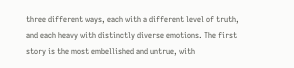three different ways, each with a different level of truth, and each heavy with distinctly diverse emotions. The first story is the most embellished and untrue, with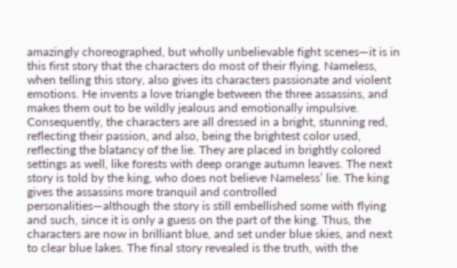amazingly choreographed, but wholly unbelievable fight scenes—it is in this first story that the characters do most of their flying. Nameless, when telling this story, also gives its characters passionate and violent emotions. He invents a love triangle between the three assassins, and makes them out to be wildly jealous and emotionally impulsive. Consequently, the characters are all dressed in a bright, stunning red, reflecting their passion, and also, being the brightest color used, reflecting the blatancy of the lie. They are placed in brightly colored settings as well, like forests with deep orange autumn leaves. The next story is told by the king, who does not believe Nameless’ lie. The king gives the assassins more tranquil and controlled personalities—although the story is still embellished some with flying and such, since it is only a guess on the part of the king. Thus, the characters are now in brilliant blue, and set under blue skies, and next to clear blue lakes. The final story revealed is the truth, with the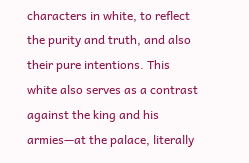characters in white, to reflect the purity and truth, and also their pure intentions. This white also serves as a contrast against the king and his armies—at the palace, literally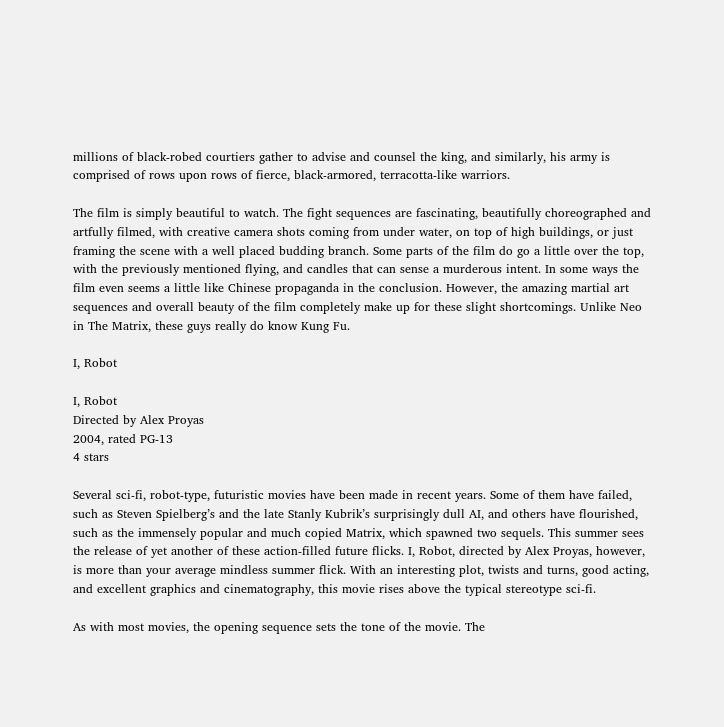millions of black-robed courtiers gather to advise and counsel the king, and similarly, his army is comprised of rows upon rows of fierce, black-armored, terracotta-like warriors.

The film is simply beautiful to watch. The fight sequences are fascinating, beautifully choreographed and artfully filmed, with creative camera shots coming from under water, on top of high buildings, or just framing the scene with a well placed budding branch. Some parts of the film do go a little over the top, with the previously mentioned flying, and candles that can sense a murderous intent. In some ways the film even seems a little like Chinese propaganda in the conclusion. However, the amazing martial art sequences and overall beauty of the film completely make up for these slight shortcomings. Unlike Neo in The Matrix, these guys really do know Kung Fu.

I, Robot

I, Robot
Directed by Alex Proyas
2004, rated PG-13
4 stars

Several sci-fi, robot-type, futuristic movies have been made in recent years. Some of them have failed, such as Steven Spielberg’s and the late Stanly Kubrik’s surprisingly dull AI, and others have flourished, such as the immensely popular and much copied Matrix, which spawned two sequels. This summer sees the release of yet another of these action-filled future flicks. I, Robot, directed by Alex Proyas, however, is more than your average mindless summer flick. With an interesting plot, twists and turns, good acting, and excellent graphics and cinematography, this movie rises above the typical stereotype sci-fi.

As with most movies, the opening sequence sets the tone of the movie. The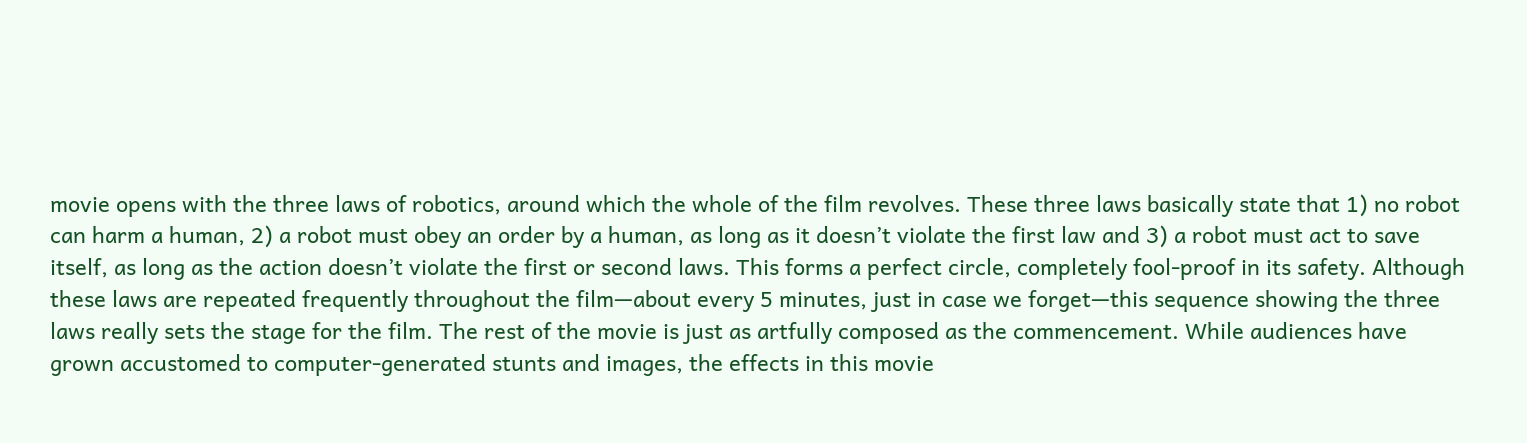movie opens with the three laws of robotics, around which the whole of the film revolves. These three laws basically state that 1) no robot can harm a human, 2) a robot must obey an order by a human, as long as it doesn’t violate the first law and 3) a robot must act to save itself, as long as the action doesn’t violate the first or second laws. This forms a perfect circle, completely fool-proof in its safety. Although these laws are repeated frequently throughout the film—about every 5 minutes, just in case we forget—this sequence showing the three laws really sets the stage for the film. The rest of the movie is just as artfully composed as the commencement. While audiences have grown accustomed to computer-generated stunts and images, the effects in this movie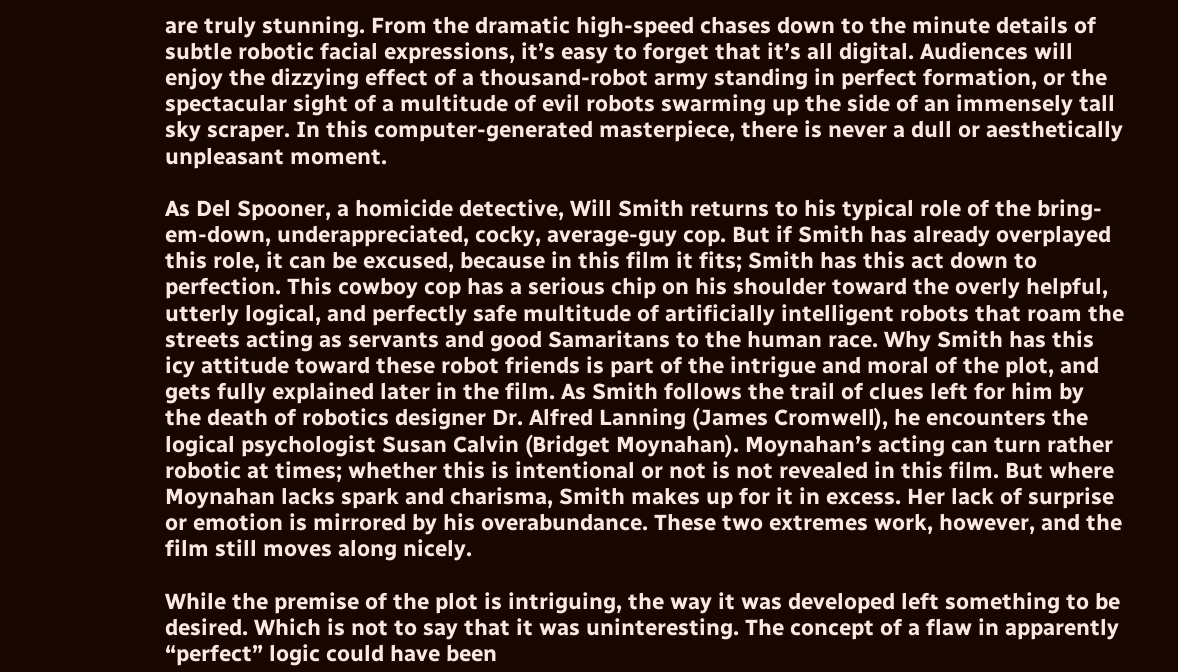are truly stunning. From the dramatic high-speed chases down to the minute details of subtle robotic facial expressions, it’s easy to forget that it’s all digital. Audiences will enjoy the dizzying effect of a thousand-robot army standing in perfect formation, or the spectacular sight of a multitude of evil robots swarming up the side of an immensely tall sky scraper. In this computer-generated masterpiece, there is never a dull or aesthetically unpleasant moment.

As Del Spooner, a homicide detective, Will Smith returns to his typical role of the bring-em-down, underappreciated, cocky, average-guy cop. But if Smith has already overplayed this role, it can be excused, because in this film it fits; Smith has this act down to perfection. This cowboy cop has a serious chip on his shoulder toward the overly helpful, utterly logical, and perfectly safe multitude of artificially intelligent robots that roam the streets acting as servants and good Samaritans to the human race. Why Smith has this icy attitude toward these robot friends is part of the intrigue and moral of the plot, and gets fully explained later in the film. As Smith follows the trail of clues left for him by the death of robotics designer Dr. Alfred Lanning (James Cromwell), he encounters the logical psychologist Susan Calvin (Bridget Moynahan). Moynahan’s acting can turn rather robotic at times; whether this is intentional or not is not revealed in this film. But where Moynahan lacks spark and charisma, Smith makes up for it in excess. Her lack of surprise or emotion is mirrored by his overabundance. These two extremes work, however, and the film still moves along nicely.

While the premise of the plot is intriguing, the way it was developed left something to be desired. Which is not to say that it was uninteresting. The concept of a flaw in apparently “perfect” logic could have been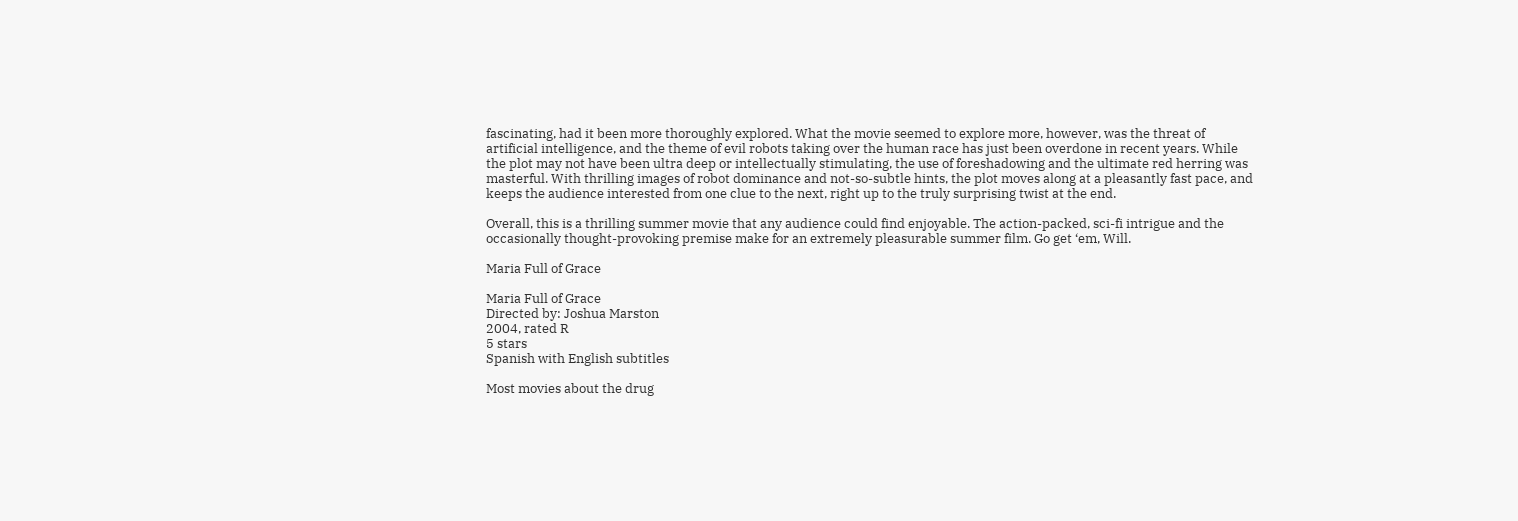fascinating, had it been more thoroughly explored. What the movie seemed to explore more, however, was the threat of artificial intelligence, and the theme of evil robots taking over the human race has just been overdone in recent years. While the plot may not have been ultra deep or intellectually stimulating, the use of foreshadowing and the ultimate red herring was masterful. With thrilling images of robot dominance and not-so-subtle hints, the plot moves along at a pleasantly fast pace, and keeps the audience interested from one clue to the next, right up to the truly surprising twist at the end.

Overall, this is a thrilling summer movie that any audience could find enjoyable. The action-packed, sci-fi intrigue and the occasionally thought-provoking premise make for an extremely pleasurable summer film. Go get ‘em, Will.

Maria Full of Grace

Maria Full of Grace
Directed by: Joshua Marston
2004, rated R
5 stars
Spanish with English subtitles

Most movies about the drug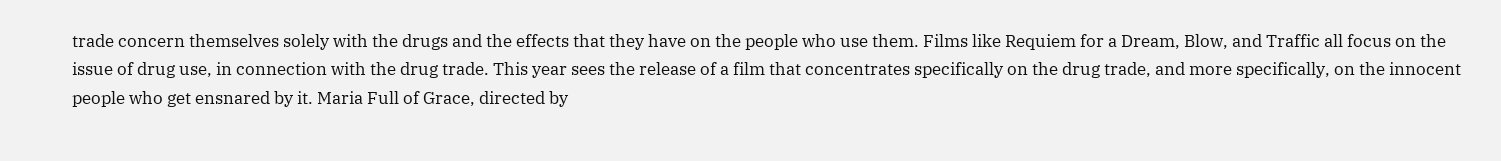trade concern themselves solely with the drugs and the effects that they have on the people who use them. Films like Requiem for a Dream, Blow, and Traffic all focus on the issue of drug use, in connection with the drug trade. This year sees the release of a film that concentrates specifically on the drug trade, and more specifically, on the innocent people who get ensnared by it. Maria Full of Grace, directed by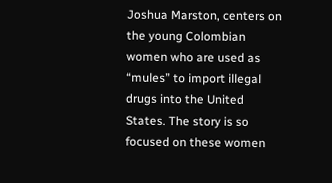Joshua Marston, centers on the young Colombian women who are used as “mules” to import illegal drugs into the United States. The story is so focused on these women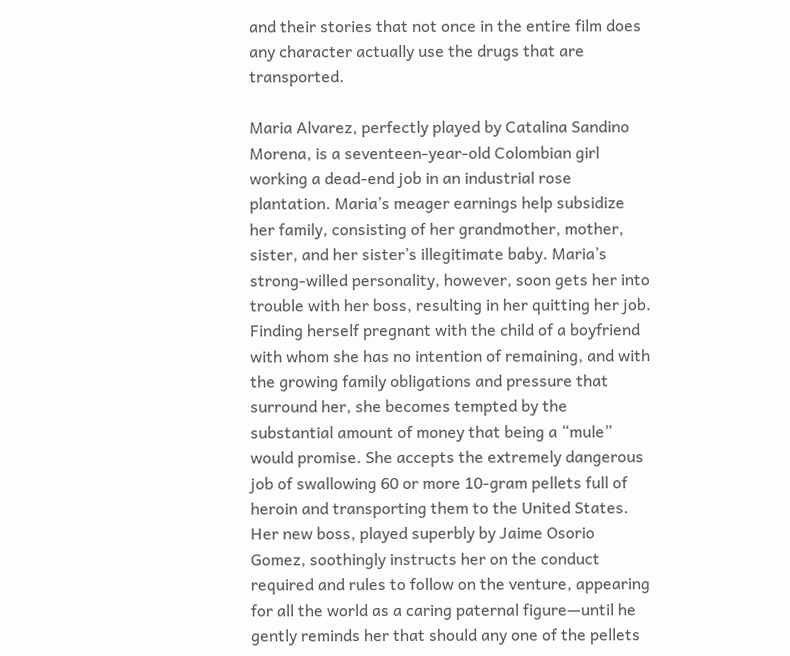and their stories that not once in the entire film does any character actually use the drugs that are transported.

Maria Alvarez, perfectly played by Catalina Sandino Morena, is a seventeen-year-old Colombian girl working a dead-end job in an industrial rose plantation. Maria’s meager earnings help subsidize her family, consisting of her grandmother, mother, sister, and her sister’s illegitimate baby. Maria’s strong-willed personality, however, soon gets her into trouble with her boss, resulting in her quitting her job. Finding herself pregnant with the child of a boyfriend with whom she has no intention of remaining, and with the growing family obligations and pressure that surround her, she becomes tempted by the substantial amount of money that being a “mule” would promise. She accepts the extremely dangerous job of swallowing 60 or more 10-gram pellets full of heroin and transporting them to the United States. Her new boss, played superbly by Jaime Osorio Gomez, soothingly instructs her on the conduct required and rules to follow on the venture, appearing for all the world as a caring paternal figure—until he gently reminds her that should any one of the pellets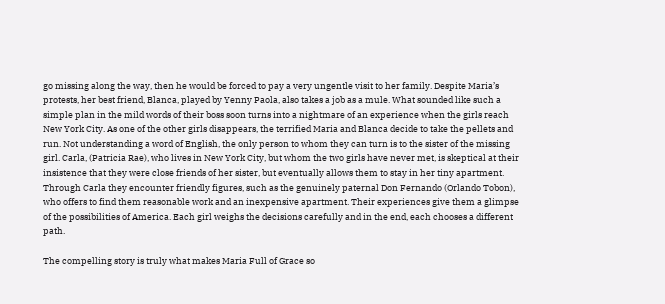go missing along the way, then he would be forced to pay a very ungentle visit to her family. Despite Maria’s protests, her best friend, Blanca, played by Yenny Paola, also takes a job as a mule. What sounded like such a simple plan in the mild words of their boss soon turns into a nightmare of an experience when the girls reach New York City. As one of the other girls disappears, the terrified Maria and Blanca decide to take the pellets and run. Not understanding a word of English, the only person to whom they can turn is to the sister of the missing girl. Carla, (Patricia Rae), who lives in New York City, but whom the two girls have never met, is skeptical at their insistence that they were close friends of her sister, but eventually allows them to stay in her tiny apartment. Through Carla they encounter friendly figures, such as the genuinely paternal Don Fernando (Orlando Tobon), who offers to find them reasonable work and an inexpensive apartment. Their experiences give them a glimpse of the possibilities of America. Each girl weighs the decisions carefully and in the end, each chooses a different path.

The compelling story is truly what makes Maria Full of Grace so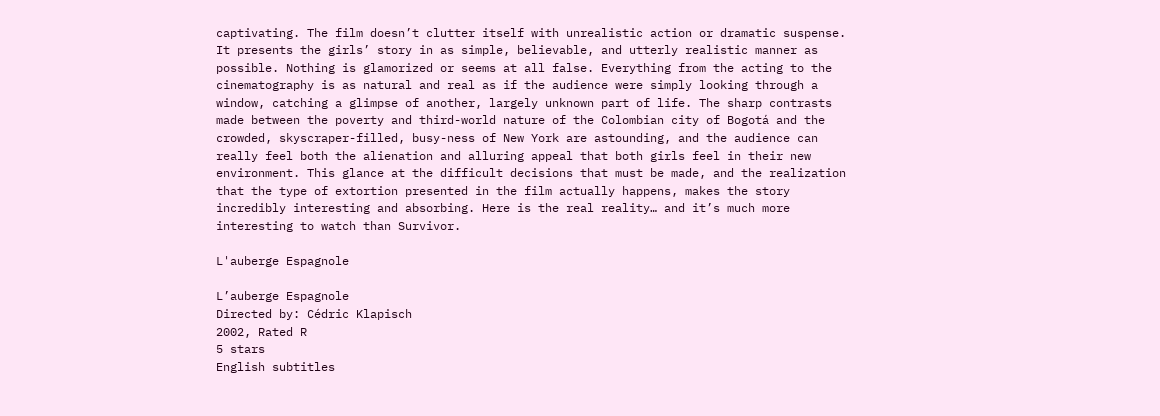captivating. The film doesn’t clutter itself with unrealistic action or dramatic suspense. It presents the girls’ story in as simple, believable, and utterly realistic manner as possible. Nothing is glamorized or seems at all false. Everything from the acting to the cinematography is as natural and real as if the audience were simply looking through a window, catching a glimpse of another, largely unknown part of life. The sharp contrasts made between the poverty and third-world nature of the Colombian city of Bogotá and the crowded, skyscraper-filled, busy-ness of New York are astounding, and the audience can really feel both the alienation and alluring appeal that both girls feel in their new environment. This glance at the difficult decisions that must be made, and the realization that the type of extortion presented in the film actually happens, makes the story incredibly interesting and absorbing. Here is the real reality… and it’s much more interesting to watch than Survivor.

L'auberge Espagnole

L’auberge Espagnole
Directed by: Cédric Klapisch
2002, Rated R
5 stars
English subtitles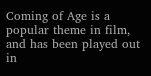Coming of Age is a popular theme in film, and has been played out in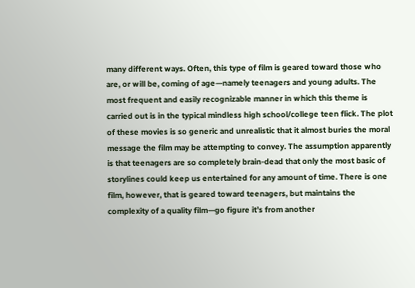many different ways. Often, this type of film is geared toward those who are, or will be, coming of age—namely teenagers and young adults. The most frequent and easily recognizable manner in which this theme is carried out is in the typical mindless high school/college teen flick. The plot of these movies is so generic and unrealistic that it almost buries the moral message the film may be attempting to convey. The assumption apparently is that teenagers are so completely brain-dead that only the most basic of storylines could keep us entertained for any amount of time. There is one film, however, that is geared toward teenagers, but maintains the complexity of a quality film—go figure it’s from another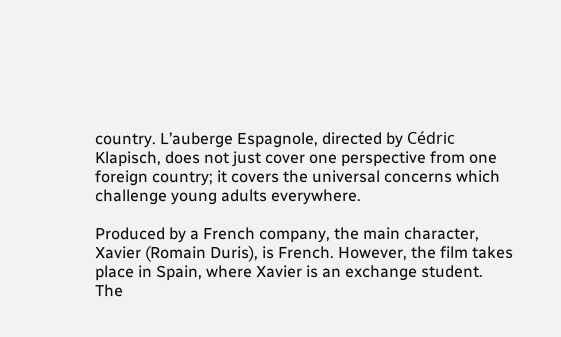country. L’auberge Espagnole, directed by Cédric Klapisch, does not just cover one perspective from one foreign country; it covers the universal concerns which challenge young adults everywhere.

Produced by a French company, the main character, Xavier (Romain Duris), is French. However, the film takes place in Spain, where Xavier is an exchange student. The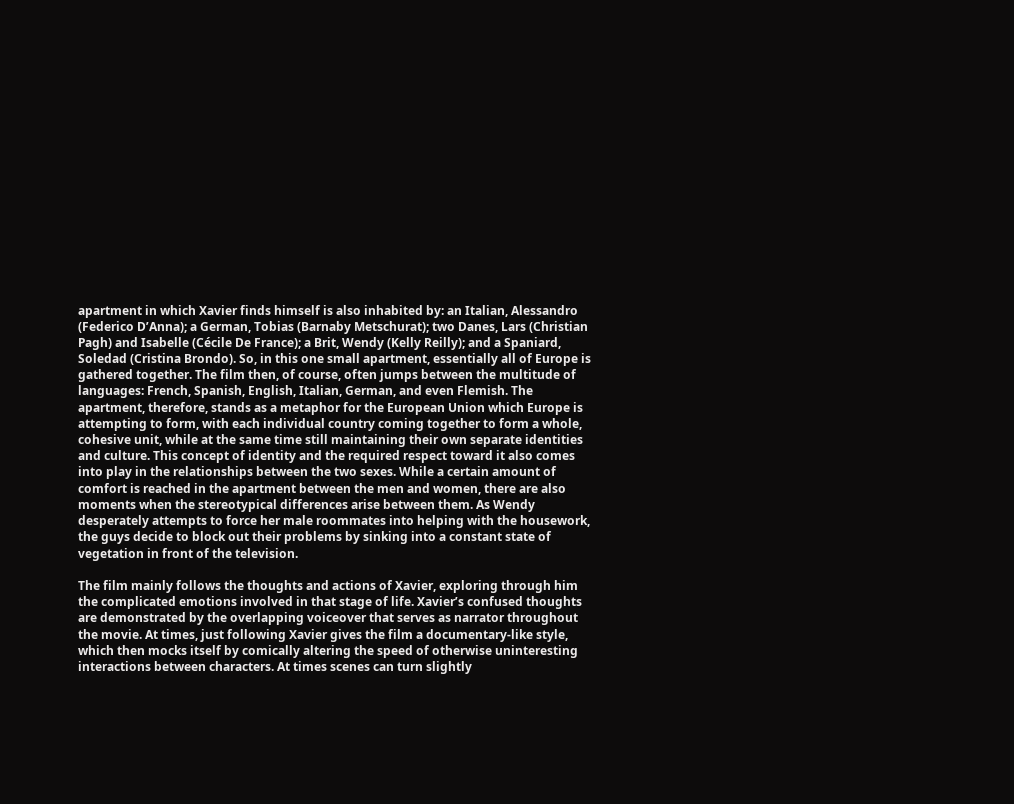apartment in which Xavier finds himself is also inhabited by: an Italian, Alessandro (Federico D’Anna); a German, Tobias (Barnaby Metschurat); two Danes, Lars (Christian Pagh) and Isabelle (Cécile De France); a Brit, Wendy (Kelly Reilly); and a Spaniard, Soledad (Cristina Brondo). So, in this one small apartment, essentially all of Europe is gathered together. The film then, of course, often jumps between the multitude of languages: French, Spanish, English, Italian, German, and even Flemish. The apartment, therefore, stands as a metaphor for the European Union which Europe is attempting to form, with each individual country coming together to form a whole, cohesive unit, while at the same time still maintaining their own separate identities and culture. This concept of identity and the required respect toward it also comes into play in the relationships between the two sexes. While a certain amount of comfort is reached in the apartment between the men and women, there are also moments when the stereotypical differences arise between them. As Wendy desperately attempts to force her male roommates into helping with the housework, the guys decide to block out their problems by sinking into a constant state of vegetation in front of the television.

The film mainly follows the thoughts and actions of Xavier, exploring through him the complicated emotions involved in that stage of life. Xavier’s confused thoughts are demonstrated by the overlapping voiceover that serves as narrator throughout the movie. At times, just following Xavier gives the film a documentary-like style, which then mocks itself by comically altering the speed of otherwise uninteresting interactions between characters. At times scenes can turn slightly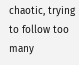chaotic, trying to follow too many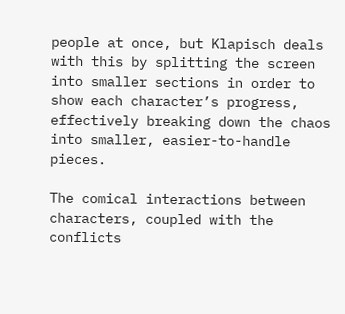people at once, but Klapisch deals with this by splitting the screen into smaller sections in order to show each character’s progress, effectively breaking down the chaos into smaller, easier-to-handle pieces.

The comical interactions between characters, coupled with the conflicts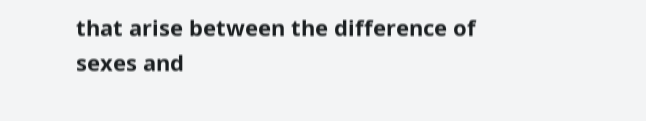that arise between the difference of sexes and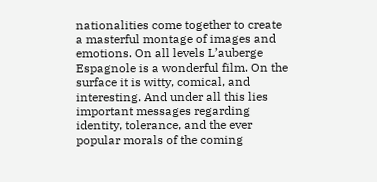nationalities come together to create a masterful montage of images and emotions. On all levels L’auberge Espagnole is a wonderful film. On the surface it is witty, comical, and interesting. And under all this lies important messages regarding identity, tolerance, and the ever popular morals of the coming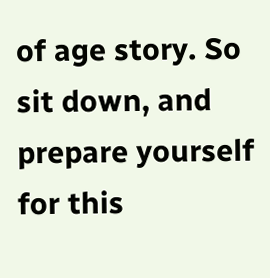of age story. So sit down, and prepare yourself for this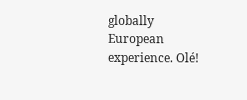globally European experience. Olé!